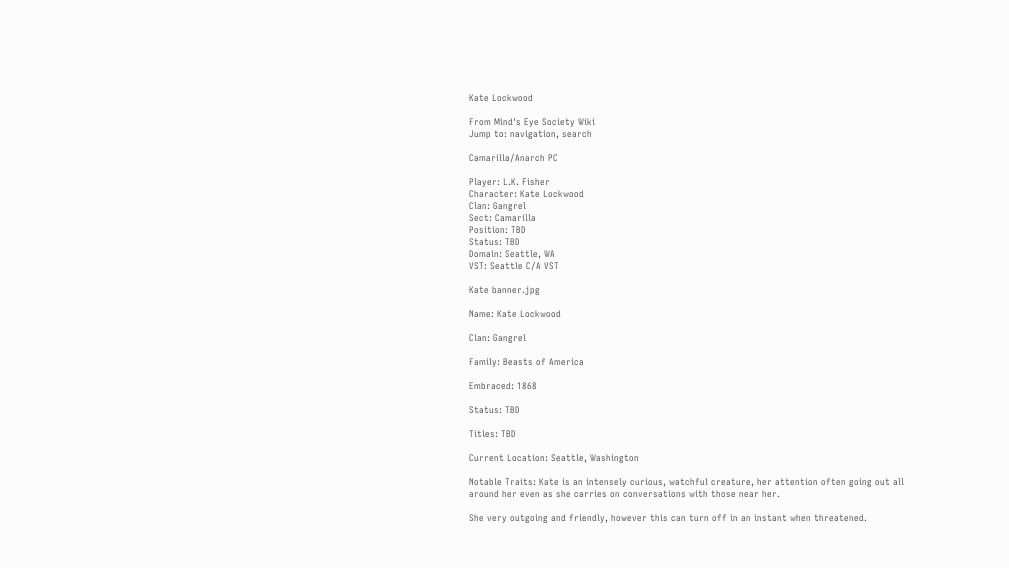Kate Lockwood

From Mind's Eye Society Wiki
Jump to: navigation, search

Camarilla/Anarch PC

Player: L.K. Fisher
Character: Kate Lockwood
Clan: Gangrel
Sect: Camarilla
Position: TBD
Status: TBD
Domain: Seattle, WA
VST: Seattle C/A VST

Kate banner.jpg

Name: Kate Lockwood

Clan: Gangrel

Family: Beasts of America

Embraced: 1868

Status: TBD

Titles: TBD

Current Location: Seattle, Washington

Notable Traits: Kate is an intensely curious, watchful creature, her attention often going out all around her even as she carries on conversations with those near her.

She very outgoing and friendly, however this can turn off in an instant when threatened.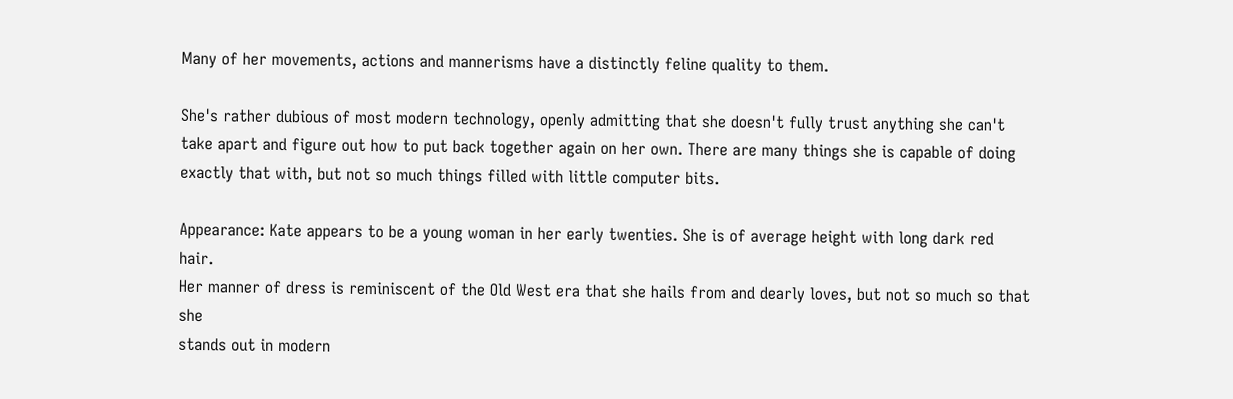Many of her movements, actions and mannerisms have a distinctly feline quality to them.

She's rather dubious of most modern technology, openly admitting that she doesn't fully trust anything she can't take apart and figure out how to put back together again on her own. There are many things she is capable of doing exactly that with, but not so much things filled with little computer bits.

Appearance: Kate appears to be a young woman in her early twenties. She is of average height with long dark red hair.
Her manner of dress is reminiscent of the Old West era that she hails from and dearly loves, but not so much so that she
stands out in modern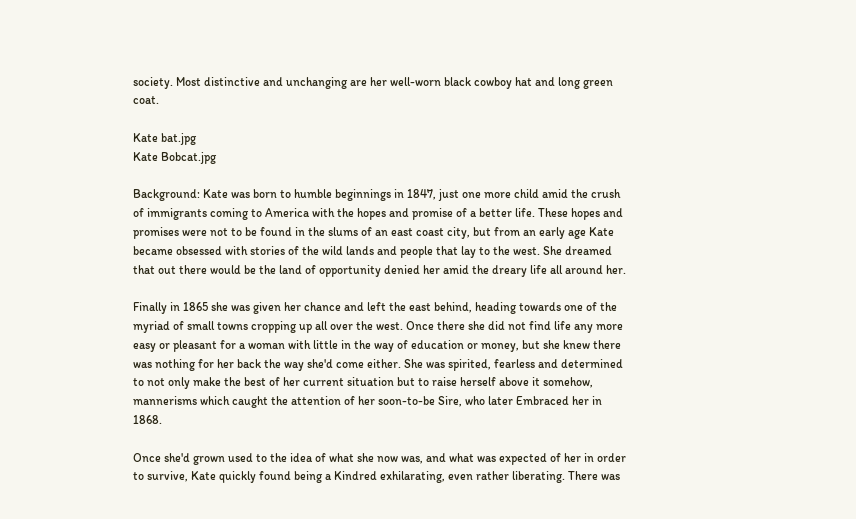society. Most distinctive and unchanging are her well-worn black cowboy hat and long green coat.

Kate bat.jpg
Kate Bobcat.jpg

Background: Kate was born to humble beginnings in 1847, just one more child amid the crush of immigrants coming to America with the hopes and promise of a better life. These hopes and promises were not to be found in the slums of an east coast city, but from an early age Kate became obsessed with stories of the wild lands and people that lay to the west. She dreamed that out there would be the land of opportunity denied her amid the dreary life all around her.

Finally in 1865 she was given her chance and left the east behind, heading towards one of the myriad of small towns cropping up all over the west. Once there she did not find life any more easy or pleasant for a woman with little in the way of education or money, but she knew there was nothing for her back the way she'd come either. She was spirited, fearless and determined to not only make the best of her current situation but to raise herself above it somehow, mannerisms which caught the attention of her soon-to-be Sire, who later Embraced her in 1868.

Once she'd grown used to the idea of what she now was, and what was expected of her in order to survive, Kate quickly found being a Kindred exhilarating, even rather liberating. There was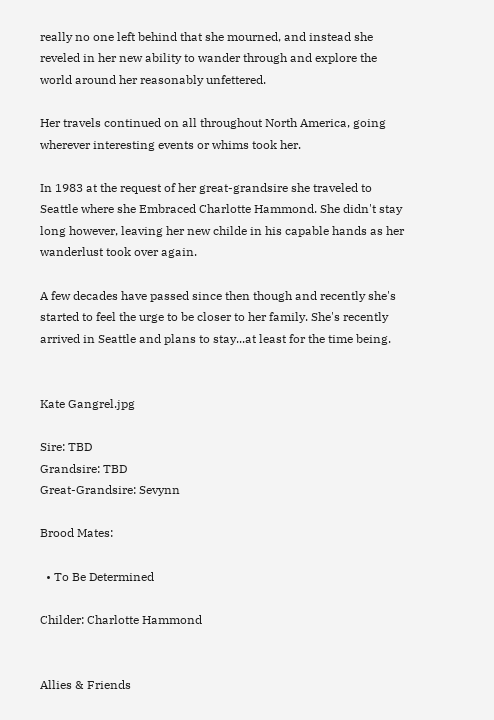really no one left behind that she mourned, and instead she reveled in her new ability to wander through and explore the world around her reasonably unfettered.

Her travels continued on all throughout North America, going wherever interesting events or whims took her.

In 1983 at the request of her great-grandsire she traveled to Seattle where she Embraced Charlotte Hammond. She didn't stay long however, leaving her new childe in his capable hands as her wanderlust took over again.

A few decades have passed since then though and recently she's started to feel the urge to be closer to her family. She's recently arrived in Seattle and plans to stay...at least for the time being.


Kate Gangrel.jpg

Sire: TBD
Grandsire: TBD
Great-Grandsire: Sevynn

Brood Mates:

  • To Be Determined

Childer: Charlotte Hammond


Allies & Friends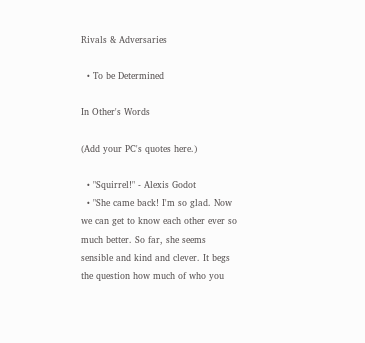Rivals & Adversaries

  • To be Determined

In Other's Words

(Add your PC's quotes here.)

  • "Squirrel!" - Alexis Godot
  • "She came back! I'm so glad. Now we can get to know each other ever so much better. So far, she seems sensible and kind and clever. It begs the question how much of who you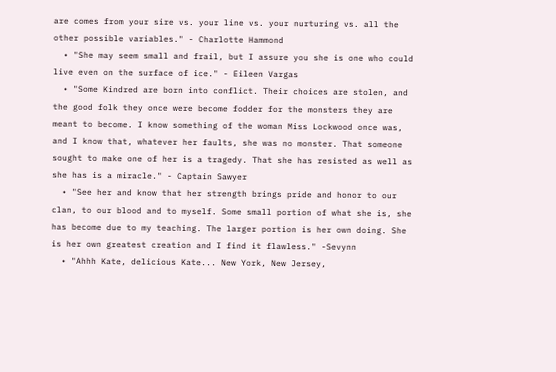are comes from your sire vs. your line vs. your nurturing vs. all the other possible variables." - Charlotte Hammond
  • "She may seem small and frail, but I assure you she is one who could live even on the surface of ice." - Eileen Vargas
  • "Some Kindred are born into conflict. Their choices are stolen, and the good folk they once were become fodder for the monsters they are meant to become. I know something of the woman Miss Lockwood once was, and I know that, whatever her faults, she was no monster. That someone sought to make one of her is a tragedy. That she has resisted as well as she has is a miracle." - Captain Sawyer
  • "See her and know that her strength brings pride and honor to our clan, to our blood and to myself. Some small portion of what she is, she has become due to my teaching. The larger portion is her own doing. She is her own greatest creation and I find it flawless." -Sevynn
  • "Ahhh Kate, delicious Kate... New York, New Jersey,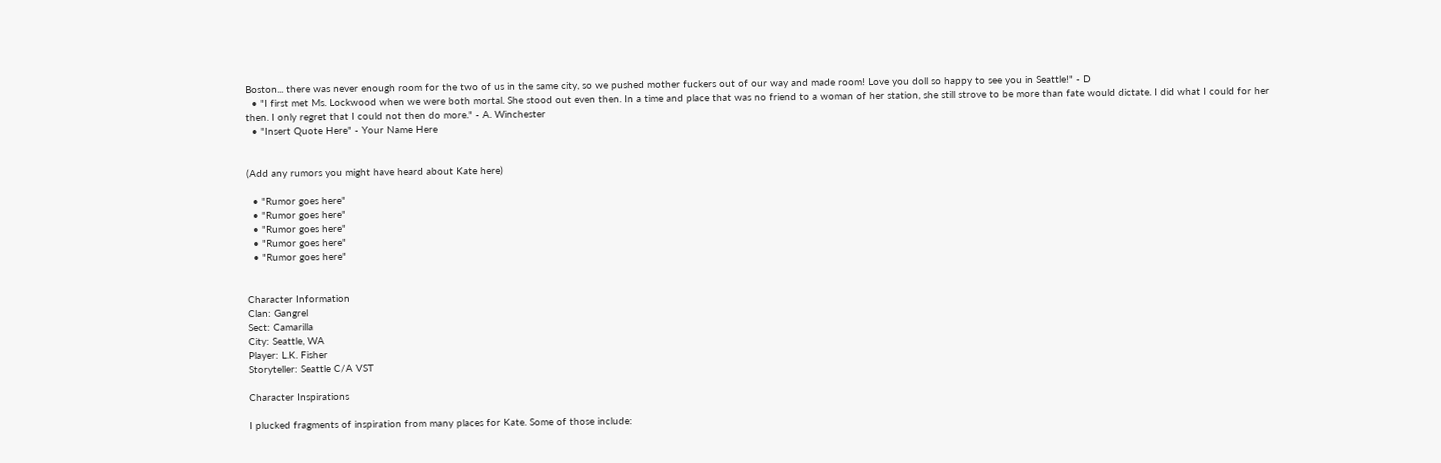Boston... there was never enough room for the two of us in the same city, so we pushed mother fuckers out of our way and made room! Love you doll so happy to see you in Seattle!" - D
  • "I first met Ms. Lockwood when we were both mortal. She stood out even then. In a time and place that was no friend to a woman of her station, she still strove to be more than fate would dictate. I did what I could for her then. I only regret that I could not then do more." - A. Winchester
  • "Insert Quote Here" - Your Name Here


(Add any rumors you might have heard about Kate here)

  • "Rumor goes here"
  • "Rumor goes here"
  • "Rumor goes here"
  • "Rumor goes here"
  • "Rumor goes here"


Character Information
Clan: Gangrel
Sect: Camarilla
City: Seattle, WA
Player: L.K. Fisher
Storyteller: Seattle C/A VST

Character Inspirations

I plucked fragments of inspiration from many places for Kate. Some of those include: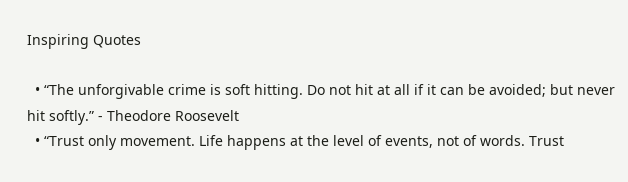Inspiring Quotes

  • “The unforgivable crime is soft hitting. Do not hit at all if it can be avoided; but never hit softly.” - Theodore Roosevelt
  • “Trust only movement. Life happens at the level of events, not of words. Trust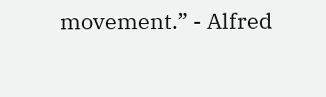movement.” - Alfred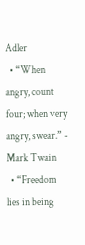Adler
  • “When angry, count four; when very angry, swear.” - Mark Twain
  • “Freedom lies in being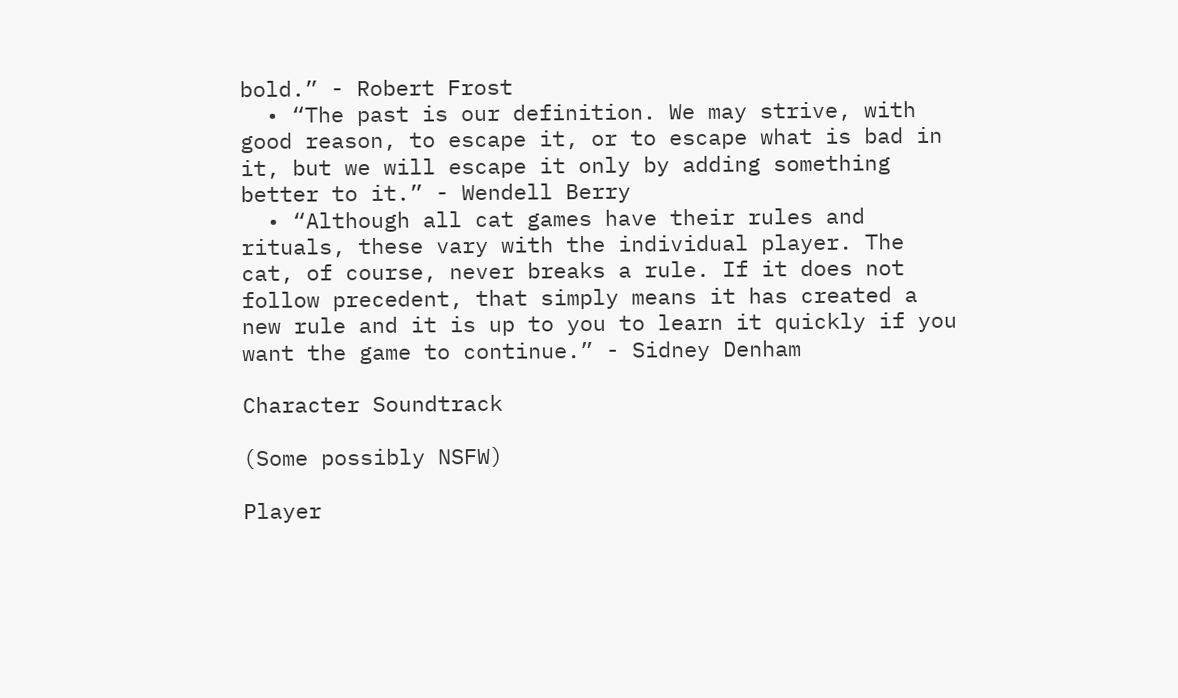bold.” - Robert Frost
  • “The past is our definition. We may strive, with good reason, to escape it, or to escape what is bad in it, but we will escape it only by adding something better to it.” - Wendell Berry
  • “Although all cat games have their rules and rituals, these vary with the individual player. The cat, of course, never breaks a rule. If it does not follow precedent, that simply means it has created a new rule and it is up to you to learn it quickly if you want the game to continue.” - Sidney Denham

Character Soundtrack

(Some possibly NSFW)

Player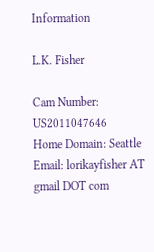Information

L.K. Fisher

Cam Number: US2011047646
Home Domain: Seattle
Email: lorikayfisher AT gmail DOT com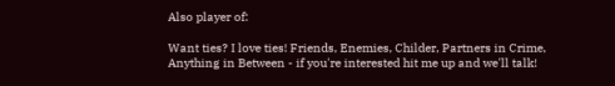Also player of:

Want ties? I love ties! Friends, Enemies, Childer, Partners in Crime, Anything in Between - if you're interested hit me up and we'll talk!